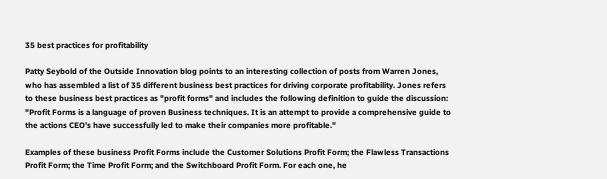35 best practices for profitability

Patty Seybold of the Outside Innovation blog points to an interesting collection of posts from Warren Jones, who has assembled a list of 35 different business best practices for driving corporate profitability. Jones refers to these business best practices as "profit forms" and includes the following definition to guide the discussion: "Profit Forms is a language of proven Business techniques. It is an attempt to provide a comprehensive guide to the actions CEO's have successfully led to make their companies more profitable."

Examples of these business Profit Forms include the Customer Solutions Profit Form; the Flawless Transactions Profit Form; the Time Profit Form; and the Switchboard Profit Form. For each one, he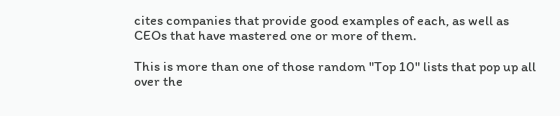cites companies that provide good examples of each, as well as CEOs that have mastered one or more of them.

This is more than one of those random "Top 10" lists that pop up all over the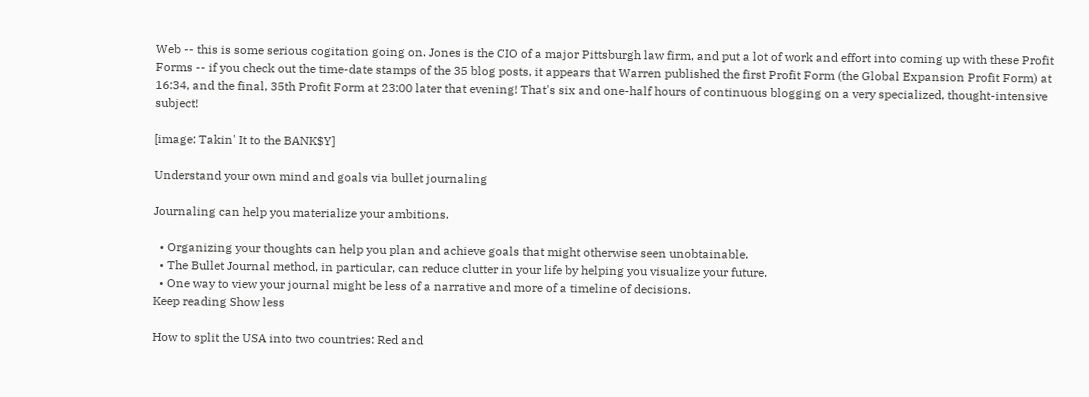Web -- this is some serious cogitation going on. Jones is the CIO of a major Pittsburgh law firm, and put a lot of work and effort into coming up with these Profit Forms -- if you check out the time-date stamps of the 35 blog posts, it appears that Warren published the first Profit Form (the Global Expansion Profit Form) at 16:34, and the final, 35th Profit Form at 23:00 later that evening! That's six and one-half hours of continuous blogging on a very specialized, thought-intensive subject!

[image: Takin' It to the BANK$Y]

Understand your own mind and goals via bullet journaling

Journaling can help you materialize your ambitions.

  • Organizing your thoughts can help you plan and achieve goals that might otherwise seen unobtainable.
  • The Bullet Journal method, in particular, can reduce clutter in your life by helping you visualize your future.
  • One way to view your journal might be less of a narrative and more of a timeline of decisions.
Keep reading Show less

How to split the USA into two countries: Red and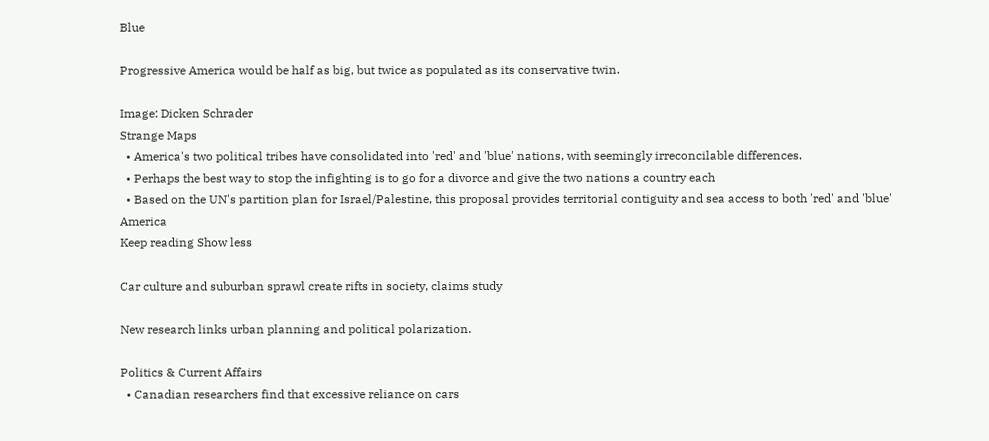Blue

Progressive America would be half as big, but twice as populated as its conservative twin.

Image: Dicken Schrader
Strange Maps
  • America's two political tribes have consolidated into 'red' and 'blue' nations, with seemingly irreconcilable differences.
  • Perhaps the best way to stop the infighting is to go for a divorce and give the two nations a country each
  • Based on the UN's partition plan for Israel/Palestine, this proposal provides territorial contiguity and sea access to both 'red' and 'blue' America
Keep reading Show less

Car culture and suburban sprawl create rifts in society, claims study

New research links urban planning and political polarization.

Politics & Current Affairs
  • Canadian researchers find that excessive reliance on cars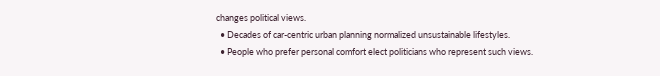changes political views.
  • Decades of car-centric urban planning normalized unsustainable lifestyles.
  • People who prefer personal comfort elect politicians who represent such views.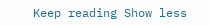Keep reading Show less